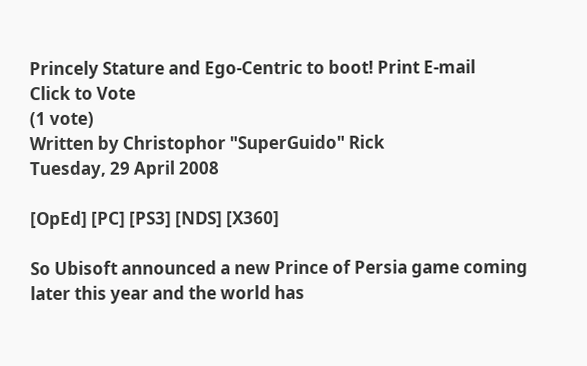Princely Stature and Ego-Centric to boot! Print E-mail
Click to Vote
(1 vote)
Written by Christophor "SuperGuido" Rick
Tuesday, 29 April 2008

[OpEd] [PC] [PS3] [NDS] [X360]

So Ubisoft announced a new Prince of Persia game coming later this year and the world has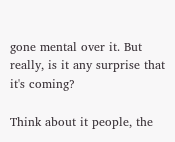gone mental over it. But really, is it any surprise that it's coming?

Think about it people, the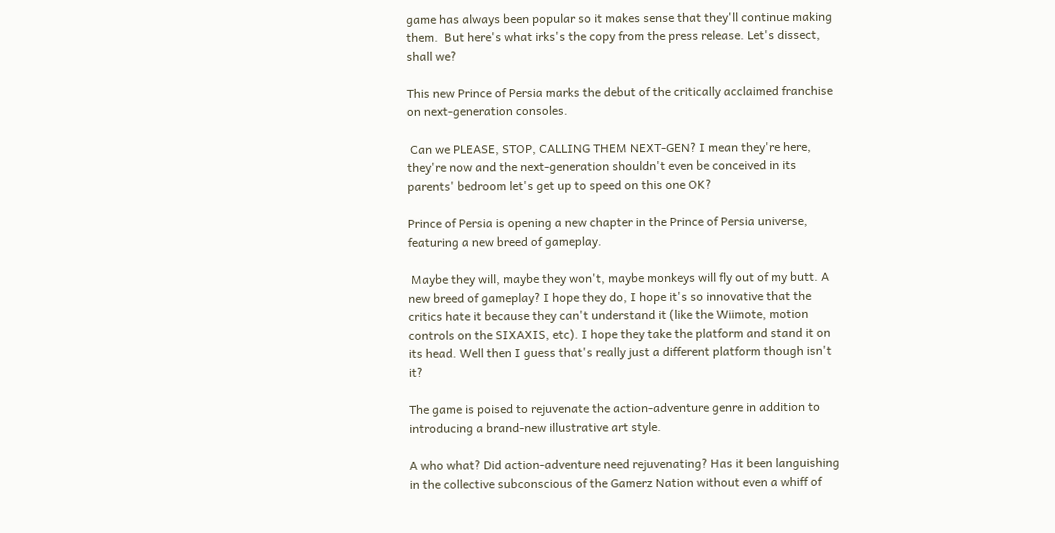game has always been popular so it makes sense that they'll continue making them.  But here's what irks's the copy from the press release. Let's dissect, shall we?

This new Prince of Persia marks the debut of the critically acclaimed franchise on next-generation consoles.

 Can we PLEASE, STOP, CALLING THEM NEXT-GEN? I mean they're here, they're now and the next-generation shouldn't even be conceived in its parents' bedroom let's get up to speed on this one OK?

Prince of Persia is opening a new chapter in the Prince of Persia universe, featuring a new breed of gameplay.

 Maybe they will, maybe they won't, maybe monkeys will fly out of my butt. A new breed of gameplay? I hope they do, I hope it's so innovative that the critics hate it because they can't understand it (like the Wiimote, motion controls on the SIXAXIS, etc). I hope they take the platform and stand it on its head. Well then I guess that's really just a different platform though isn't it?

The game is poised to rejuvenate the action-adventure genre in addition to introducing a brand-new illustrative art style.

A who what? Did action-adventure need rejuvenating? Has it been languishing in the collective subconscious of the Gamerz Nation without even a whiff of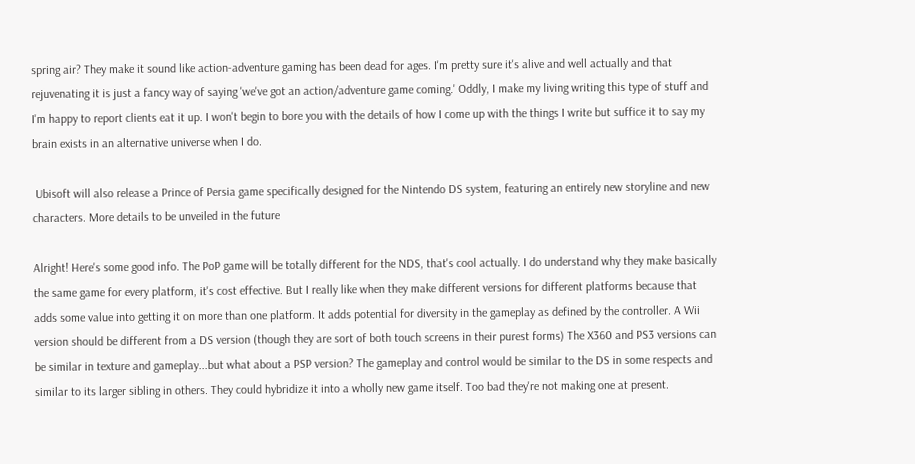spring air? They make it sound like action-adventure gaming has been dead for ages. I'm pretty sure it's alive and well actually and that rejuvenating it is just a fancy way of saying 'we've got an action/adventure game coming.' Oddly, I make my living writing this type of stuff and I'm happy to report clients eat it up. I won't begin to bore you with the details of how I come up with the things I write but suffice it to say my brain exists in an alternative universe when I do.

 Ubisoft will also release a Prince of Persia game specifically designed for the Nintendo DS system, featuring an entirely new storyline and new characters. More details to be unveiled in the future

Alright! Here's some good info. The PoP game will be totally different for the NDS, that's cool actually. I do understand why they make basically the same game for every platform, it's cost effective. But I really like when they make different versions for different platforms because that adds some value into getting it on more than one platform. It adds potential for diversity in the gameplay as defined by the controller. A Wii version should be different from a DS version (though they are sort of both touch screens in their purest forms) The X360 and PS3 versions can be similar in texture and gameplay...but what about a PSP version? The gameplay and control would be similar to the DS in some respects and similar to its larger sibling in others. They could hybridize it into a wholly new game itself. Too bad they're not making one at present.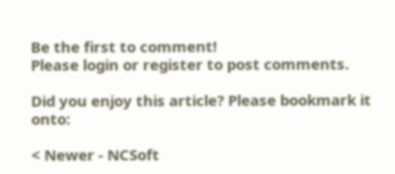Be the first to comment!
Please login or register to post comments.

Did you enjoy this article? Please bookmark it onto:

< Newer - NCSoft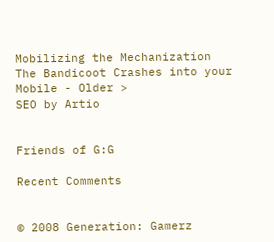Mobilizing the Mechanization   The Bandicoot Crashes into your Mobile - Older >
SEO by Artio


Friends of G:G

Recent Comments


© 2008 Generation: Gamerz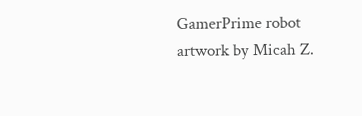GamerPrime robot artwork by Micah Z.